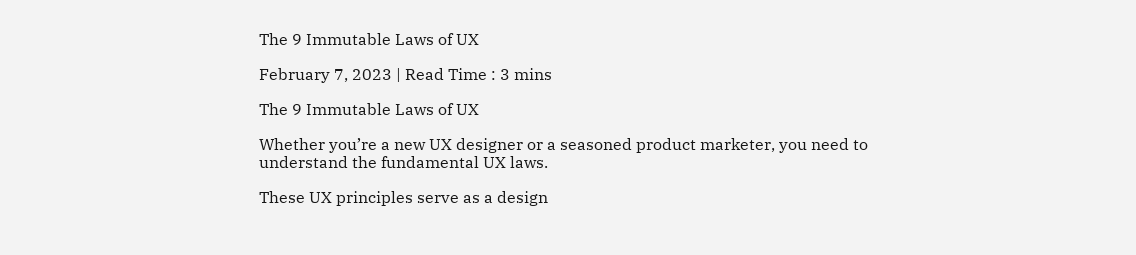The 9 Immutable Laws of UX

February 7, 2023 | Read Time : 3 mins

The 9 Immutable Laws of UX

Whether you’re a new UX designer or a seasoned product marketer, you need to understand the fundamental UX laws.

These UX principles serve as a design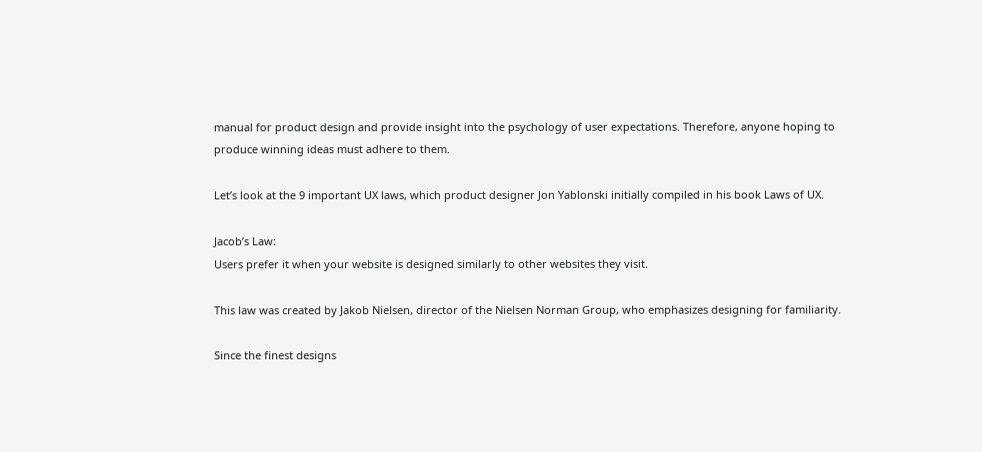manual for product design and provide insight into the psychology of user expectations. Therefore, anyone hoping to produce winning ideas must adhere to them.

Let’s look at the 9 important UX laws, which product designer Jon Yablonski initially compiled in his book Laws of UX.

Jacob’s Law:
Users prefer it when your website is designed similarly to other websites they visit.

This law was created by Jakob Nielsen, director of the Nielsen Norman Group, who emphasizes designing for familiarity.

Since the finest designs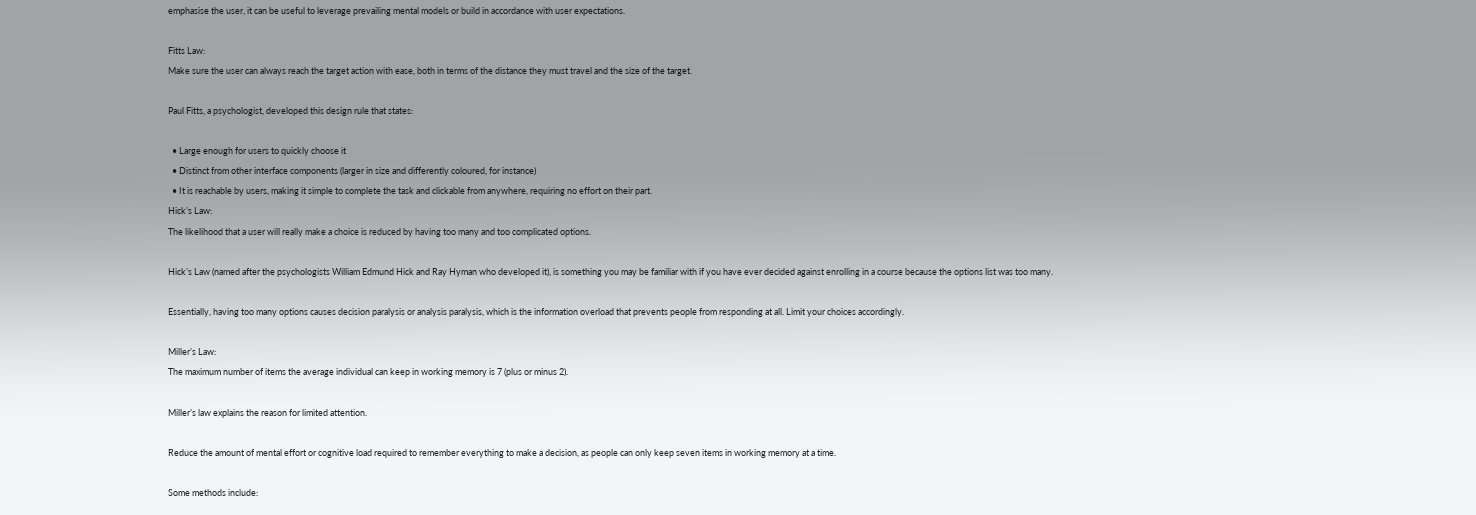emphasise the user, it can be useful to leverage prevailing mental models or build in accordance with user expectations.

Fitts Law:
Make sure the user can always reach the target action with ease, both in terms of the distance they must travel and the size of the target.

Paul Fitts, a psychologist, developed this design rule that states:

  • Large enough for users to quickly choose it
  • Distinct from other interface components (larger in size and differently coloured, for instance)
  • It is reachable by users, making it simple to complete the task and clickable from anywhere, requiring no effort on their part.
Hick’s Law:
The likelihood that a user will really make a choice is reduced by having too many and too complicated options.

Hick’s Law (named after the psychologists William Edmund Hick and Ray Hyman who developed it), is something you may be familiar with if you have ever decided against enrolling in a course because the options list was too many.

Essentially, having too many options causes decision paralysis or analysis paralysis, which is the information overload that prevents people from responding at all. Limit your choices accordingly.

Miller’s Law:
The maximum number of items the average individual can keep in working memory is 7 (plus or minus 2).

Miller’s law explains the reason for limited attention.

Reduce the amount of mental effort or cognitive load required to remember everything to make a decision, as people can only keep seven items in working memory at a time.

Some methods include: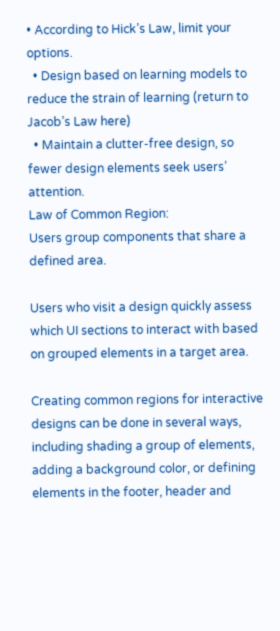• According to Hick’s Law, limit your options.
  • Design based on learning models to reduce the strain of learning (return to Jacob’s Law here)
  • Maintain a clutter-free design, so fewer design elements seek users’ attention.
Law of Common Region:
Users group components that share a defined area.

Users who visit a design quickly assess which UI sections to interact with based on grouped elements in a target area.

Creating common regions for interactive designs can be done in several ways, including shading a group of elements, adding a background color, or defining elements in the footer, header and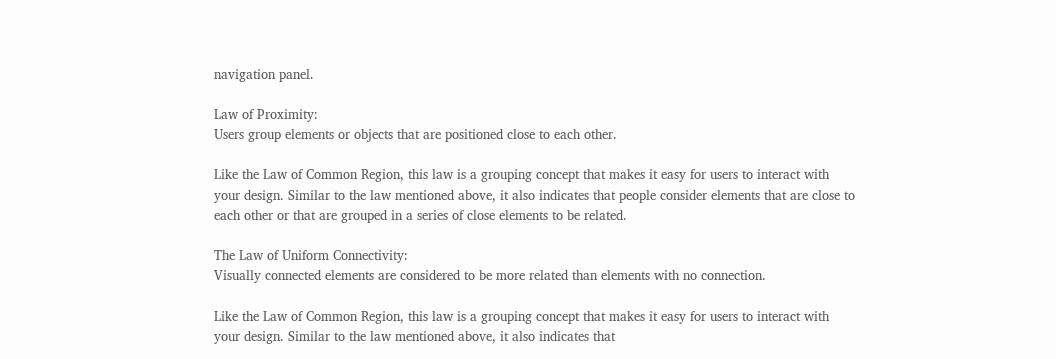navigation panel.

Law of Proximity:
Users group elements or objects that are positioned close to each other.

Like the Law of Common Region, this law is a grouping concept that makes it easy for users to interact with your design. Similar to the law mentioned above, it also indicates that people consider elements that are close to each other or that are grouped in a series of close elements to be related.

The Law of Uniform Connectivity:
Visually connected elements are considered to be more related than elements with no connection.

Like the Law of Common Region, this law is a grouping concept that makes it easy for users to interact with your design. Similar to the law mentioned above, it also indicates that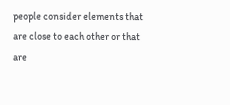people consider elements that are close to each other or that are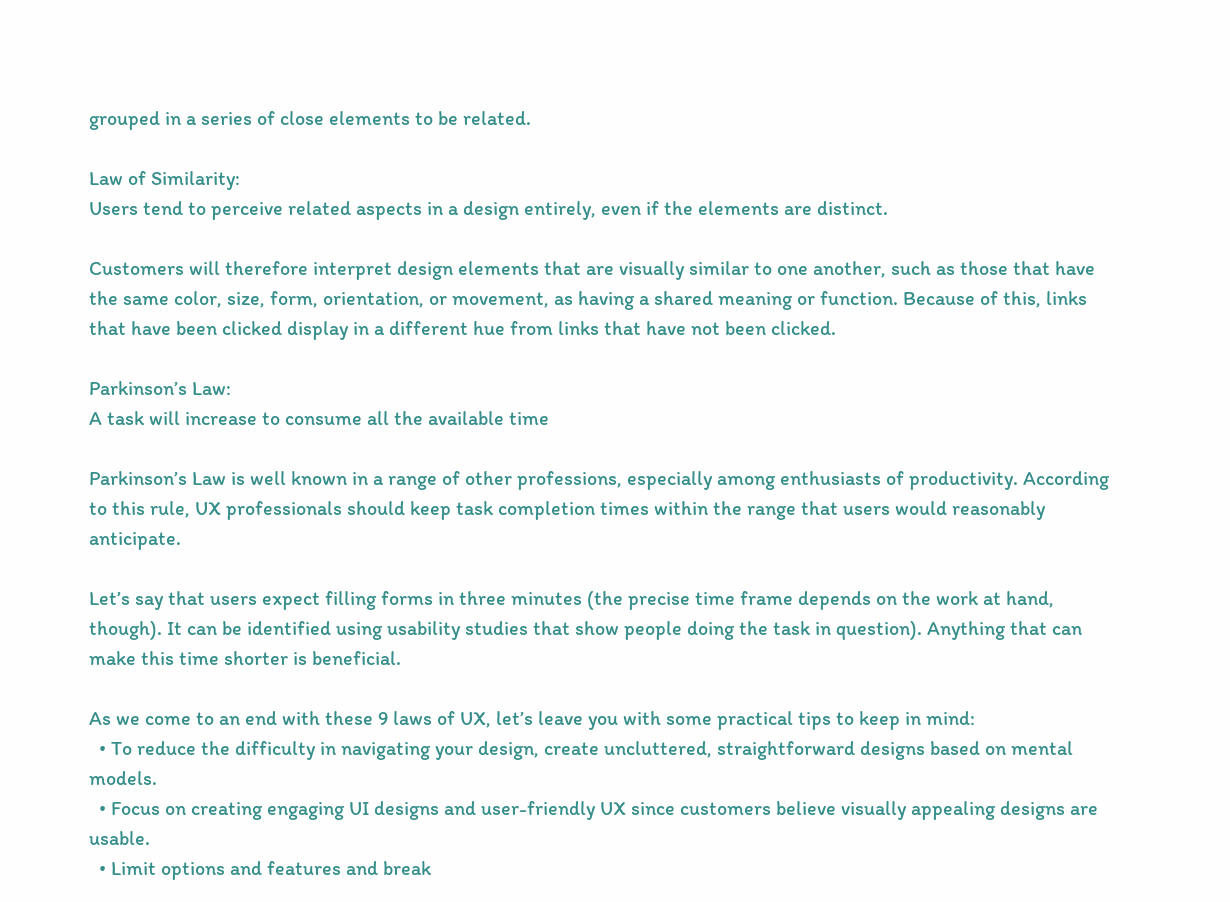grouped in a series of close elements to be related.

Law of Similarity:
Users tend to perceive related aspects in a design entirely, even if the elements are distinct.

Customers will therefore interpret design elements that are visually similar to one another, such as those that have the same color, size, form, orientation, or movement, as having a shared meaning or function. Because of this, links that have been clicked display in a different hue from links that have not been clicked.

Parkinson’s Law:
A task will increase to consume all the available time

Parkinson’s Law is well known in a range of other professions, especially among enthusiasts of productivity. According to this rule, UX professionals should keep task completion times within the range that users would reasonably anticipate.

Let’s say that users expect filling forms in three minutes (the precise time frame depends on the work at hand, though). It can be identified using usability studies that show people doing the task in question). Anything that can make this time shorter is beneficial.

As we come to an end with these 9 laws of UX, let’s leave you with some practical tips to keep in mind:
  • To reduce the difficulty in navigating your design, create uncluttered, straightforward designs based on mental models.
  • Focus on creating engaging UI designs and user-friendly UX since customers believe visually appealing designs are usable.
  • Limit options and features and break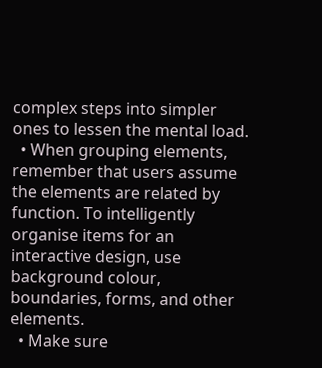complex steps into simpler ones to lessen the mental load.
  • When grouping elements, remember that users assume the elements are related by function. To intelligently organise items for an interactive design, use background colour, boundaries, forms, and other elements.
  • Make sure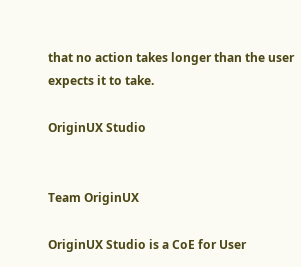that no action takes longer than the user expects it to take.

OriginUX Studio


Team OriginUX

OriginUX Studio is a CoE for User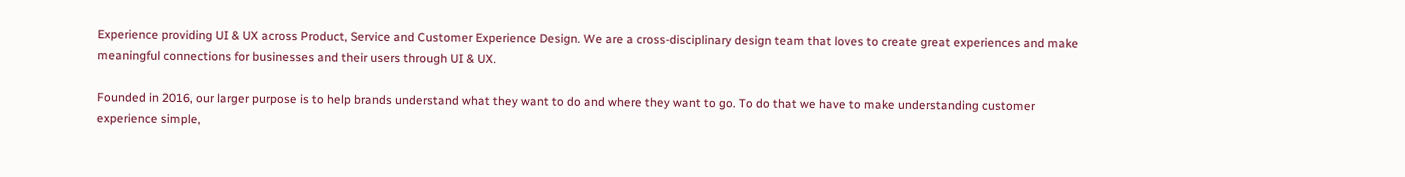Experience providing UI & UX across Product, Service and Customer Experience Design. We are a cross-disciplinary design team that loves to create great experiences and make meaningful connections for businesses and their users through UI & UX.

Founded in 2016, our larger purpose is to help brands understand what they want to do and where they want to go. To do that we have to make understanding customer experience simple,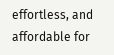effortless, and affordable for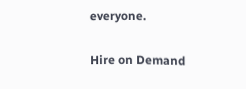everyone.

Hire on Demand